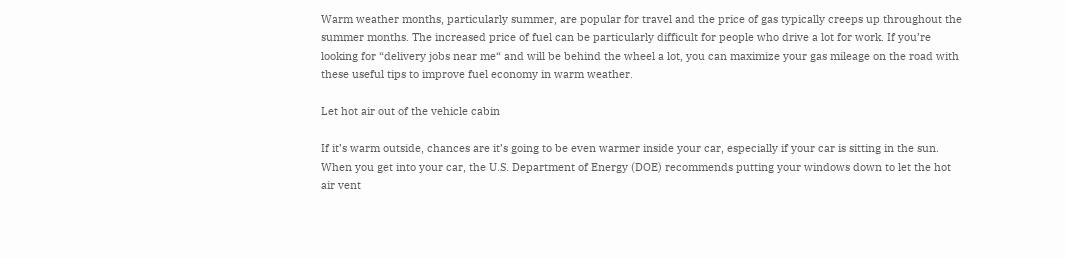Warm weather months, particularly summer, are popular for travel and the price of gas typically creeps up throughout the summer months. The increased price of fuel can be particularly difficult for people who drive a lot for work. If you’re looking for “delivery jobs near me“ and will be behind the wheel a lot, you can maximize your gas mileage on the road with these useful tips to improve fuel economy in warm weather.

Let hot air out of the vehicle cabin

If it’s warm outside, chances are it’s going to be even warmer inside your car, especially if your car is sitting in the sun. When you get into your car, the U.S. Department of Energy (DOE) recommends putting your windows down to let the hot air vent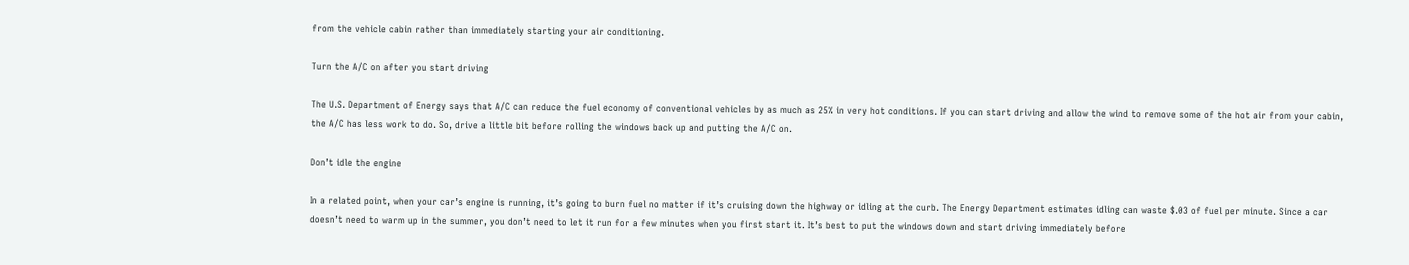from the vehicle cabin rather than immediately starting your air conditioning.

Turn the A/C on after you start driving

The U.S. Department of Energy says that A/C can reduce the fuel economy of conventional vehicles by as much as 25% in very hot conditions. If you can start driving and allow the wind to remove some of the hot air from your cabin, the A/C has less work to do. So, drive a little bit before rolling the windows back up and putting the A/C on.

Don’t idle the engine

In a related point, when your car’s engine is running, it’s going to burn fuel no matter if it’s cruising down the highway or idling at the curb. The Energy Department estimates idling can waste $.03 of fuel per minute. Since a car doesn’t need to warm up in the summer, you don’t need to let it run for a few minutes when you first start it. It’s best to put the windows down and start driving immediately before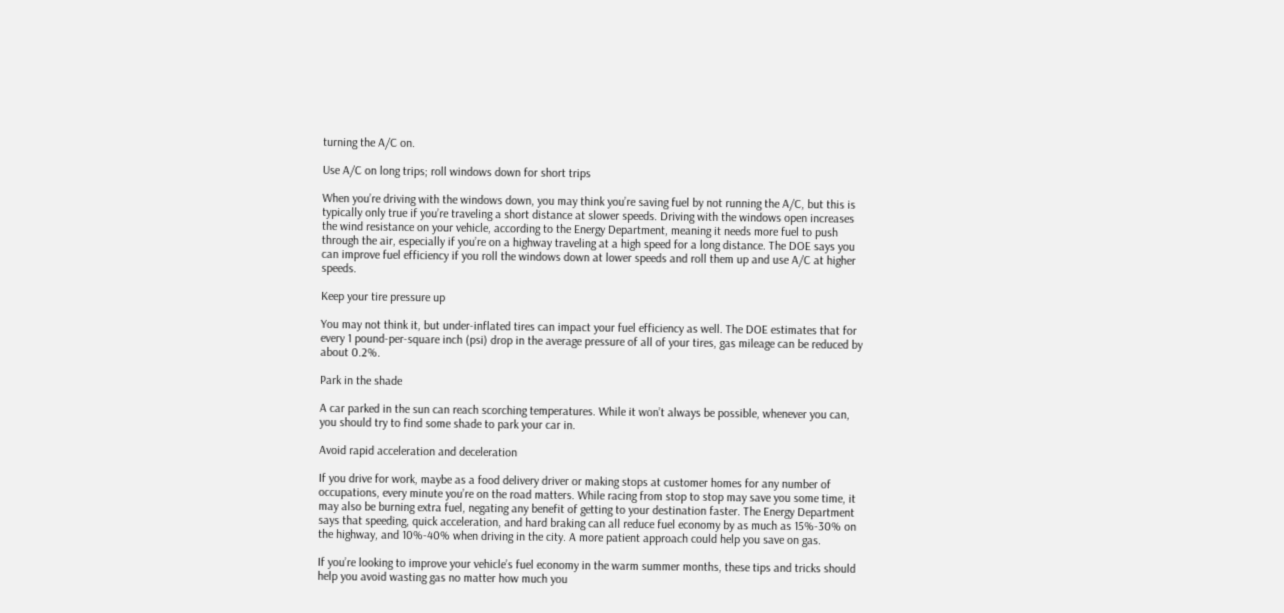turning the A/C on.

Use A/C on long trips; roll windows down for short trips

When you’re driving with the windows down, you may think you’re saving fuel by not running the A/C, but this is typically only true if you’re traveling a short distance at slower speeds. Driving with the windows open increases the wind resistance on your vehicle, according to the Energy Department, meaning it needs more fuel to push through the air, especially if you’re on a highway traveling at a high speed for a long distance. The DOE says you can improve fuel efficiency if you roll the windows down at lower speeds and roll them up and use A/C at higher speeds.

Keep your tire pressure up

You may not think it, but under-inflated tires can impact your fuel efficiency as well. The DOE estimates that for every 1 pound-per-square inch (psi) drop in the average pressure of all of your tires, gas mileage can be reduced by about 0.2%.

Park in the shade

A car parked in the sun can reach scorching temperatures. While it won’t always be possible, whenever you can, you should try to find some shade to park your car in.

Avoid rapid acceleration and deceleration

If you drive for work, maybe as a food delivery driver or making stops at customer homes for any number of occupations, every minute you’re on the road matters. While racing from stop to stop may save you some time, it may also be burning extra fuel, negating any benefit of getting to your destination faster. The Energy Department says that speeding, quick acceleration, and hard braking can all reduce fuel economy by as much as 15%-30% on the highway, and 10%-40% when driving in the city. A more patient approach could help you save on gas.

If you’re looking to improve your vehicle’s fuel economy in the warm summer months, these tips and tricks should help you avoid wasting gas no matter how much you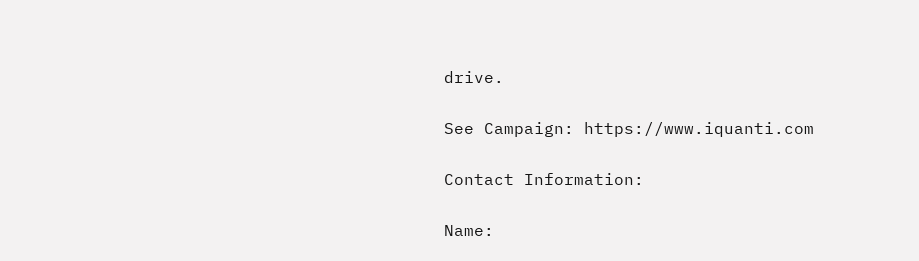drive.

See Campaign: https://www.iquanti.com

Contact Information:

Name: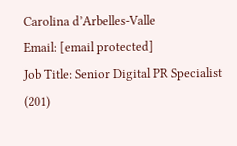Carolina d’Arbelles-Valle
Email: [email protected]
Job Title: Senior Digital PR Specialist
(201)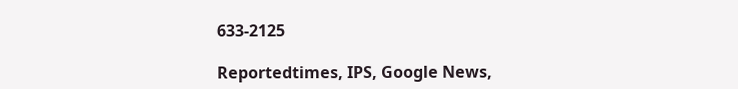633-2125

Reportedtimes, IPS, Google News,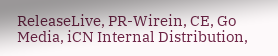ReleaseLive, PR-Wirein, CE, Go Media, iCN Internal Distribution,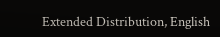Extended Distribution, English